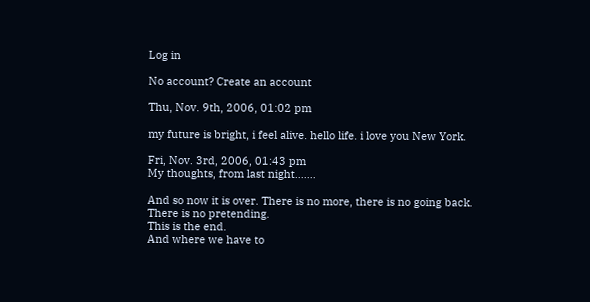Log in

No account? Create an account

Thu, Nov. 9th, 2006, 01:02 pm

my future is bright, i feel alive. hello life. i love you New York.

Fri, Nov. 3rd, 2006, 01:43 pm
My thoughts, from last night.......

And so now it is over. There is no more, there is no going back. There is no pretending.
This is the end.
And where we have to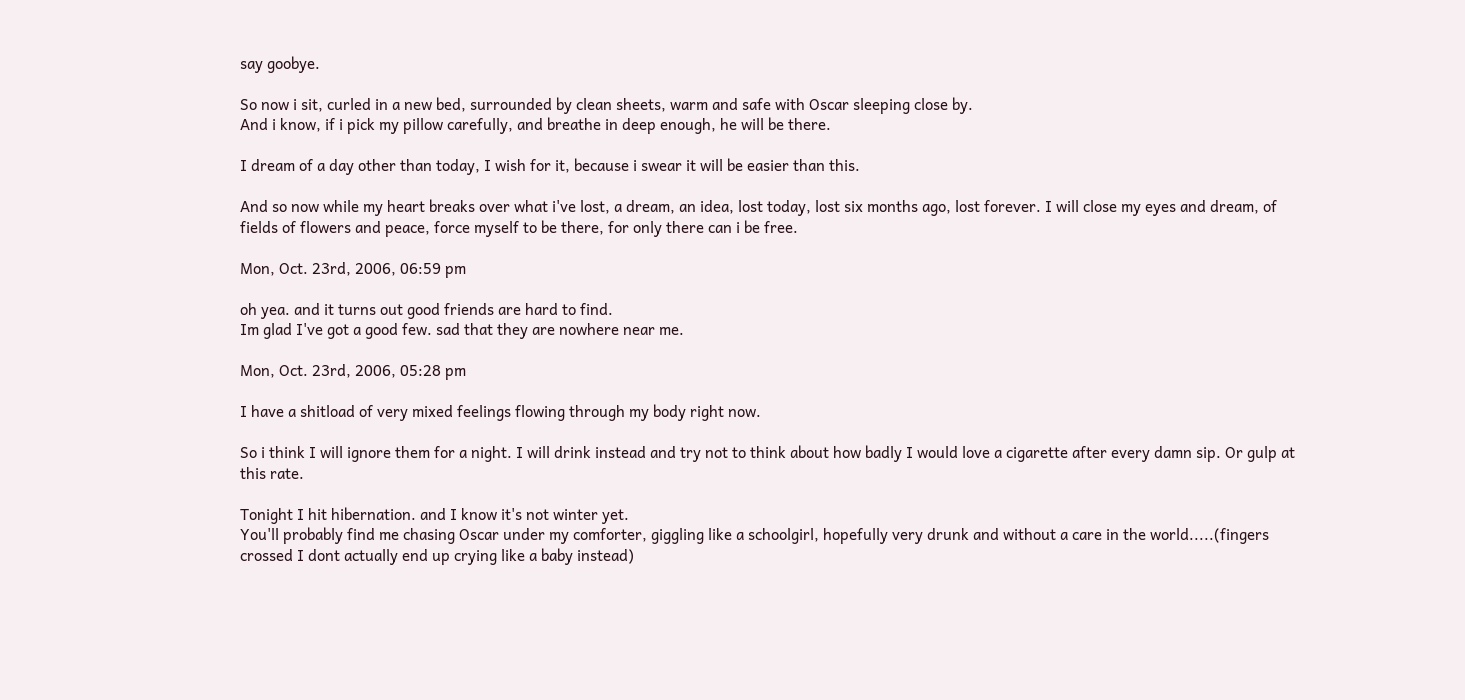say goobye.

So now i sit, curled in a new bed, surrounded by clean sheets, warm and safe with Oscar sleeping close by.
And i know, if i pick my pillow carefully, and breathe in deep enough, he will be there.

I dream of a day other than today, I wish for it, because i swear it will be easier than this.

And so now while my heart breaks over what i've lost, a dream, an idea, lost today, lost six months ago, lost forever. I will close my eyes and dream, of fields of flowers and peace, force myself to be there, for only there can i be free.

Mon, Oct. 23rd, 2006, 06:59 pm

oh yea. and it turns out good friends are hard to find.
Im glad I've got a good few. sad that they are nowhere near me.

Mon, Oct. 23rd, 2006, 05:28 pm

I have a shitload of very mixed feelings flowing through my body right now.

So i think I will ignore them for a night. I will drink instead and try not to think about how badly I would love a cigarette after every damn sip. Or gulp at this rate.

Tonight I hit hibernation. and I know it's not winter yet.
You'll probably find me chasing Oscar under my comforter, giggling like a schoolgirl, hopefully very drunk and without a care in the world.....(fingers crossed I dont actually end up crying like a baby instead)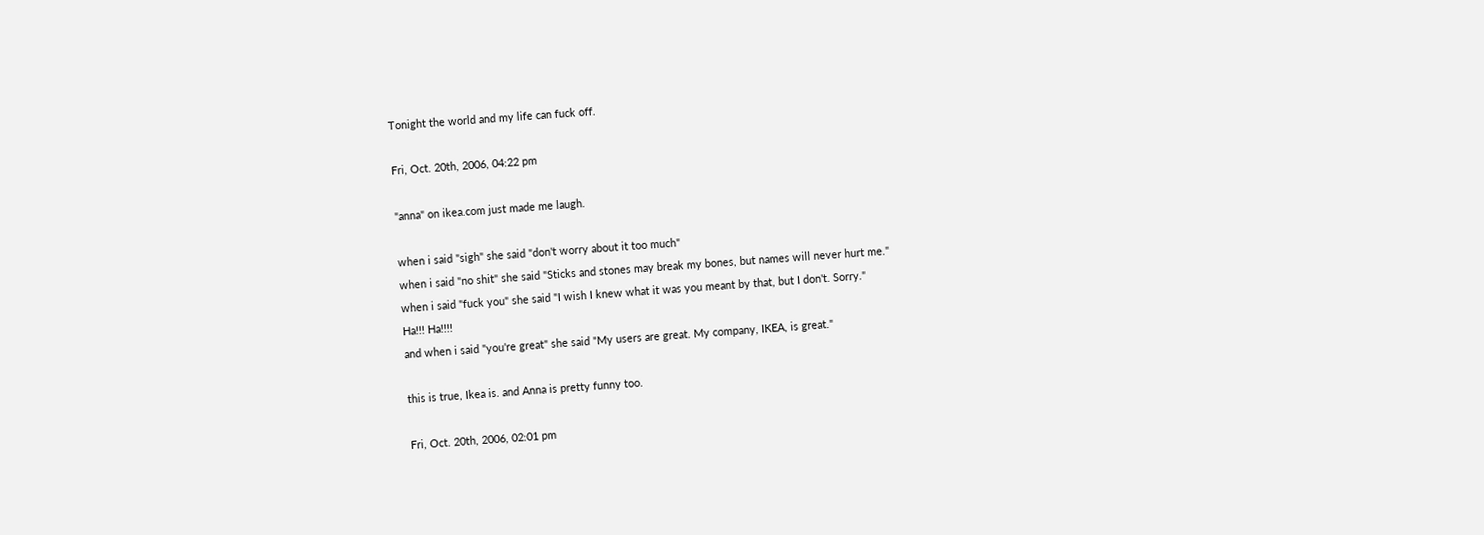Tonight the world and my life can fuck off.

Fri, Oct. 20th, 2006, 04:22 pm

"anna" on ikea.com just made me laugh.

when i said "sigh" she said "don't worry about it too much"
when i said "no shit" she said "Sticks and stones may break my bones, but names will never hurt me."
when i said "fuck you" she said "I wish I knew what it was you meant by that, but I don't. Sorry."
Ha!!! Ha!!!!
and when i said "you're great" she said "My users are great. My company, IKEA, is great."

this is true, Ikea is. and Anna is pretty funny too.

Fri, Oct. 20th, 2006, 02:01 pm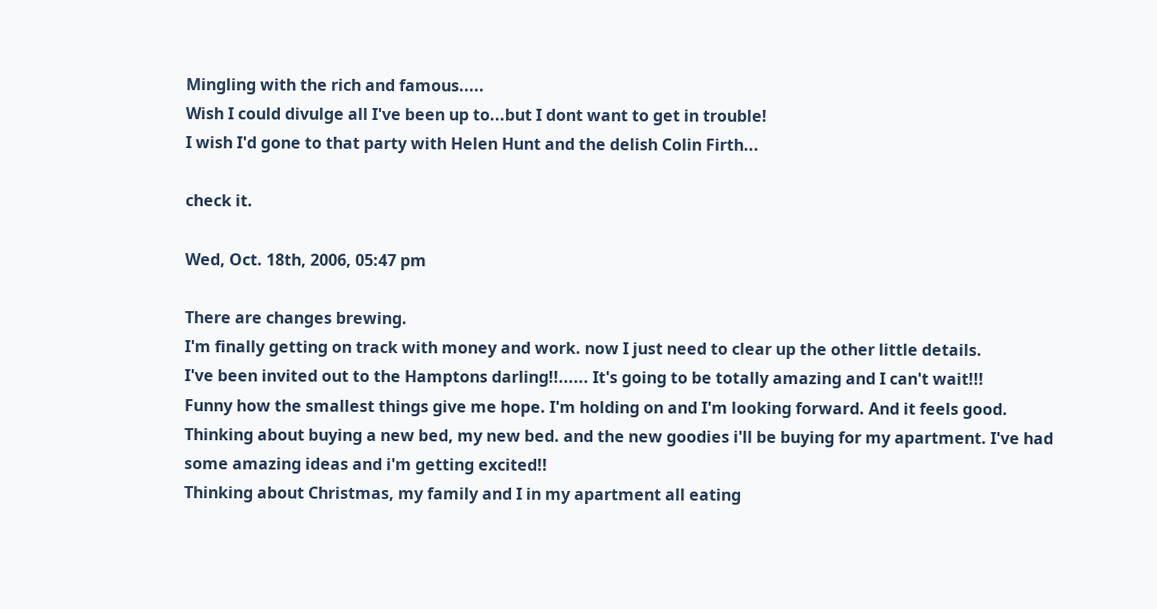Mingling with the rich and famous.....
Wish I could divulge all I've been up to...but I dont want to get in trouble!
I wish I'd gone to that party with Helen Hunt and the delish Colin Firth...

check it.

Wed, Oct. 18th, 2006, 05:47 pm

There are changes brewing.
I'm finally getting on track with money and work. now I just need to clear up the other little details.
I've been invited out to the Hamptons darling!!...... It's going to be totally amazing and I can't wait!!!
Funny how the smallest things give me hope. I'm holding on and I'm looking forward. And it feels good.
Thinking about buying a new bed, my new bed. and the new goodies i'll be buying for my apartment. I've had some amazing ideas and i'm getting excited!!
Thinking about Christmas, my family and I in my apartment all eating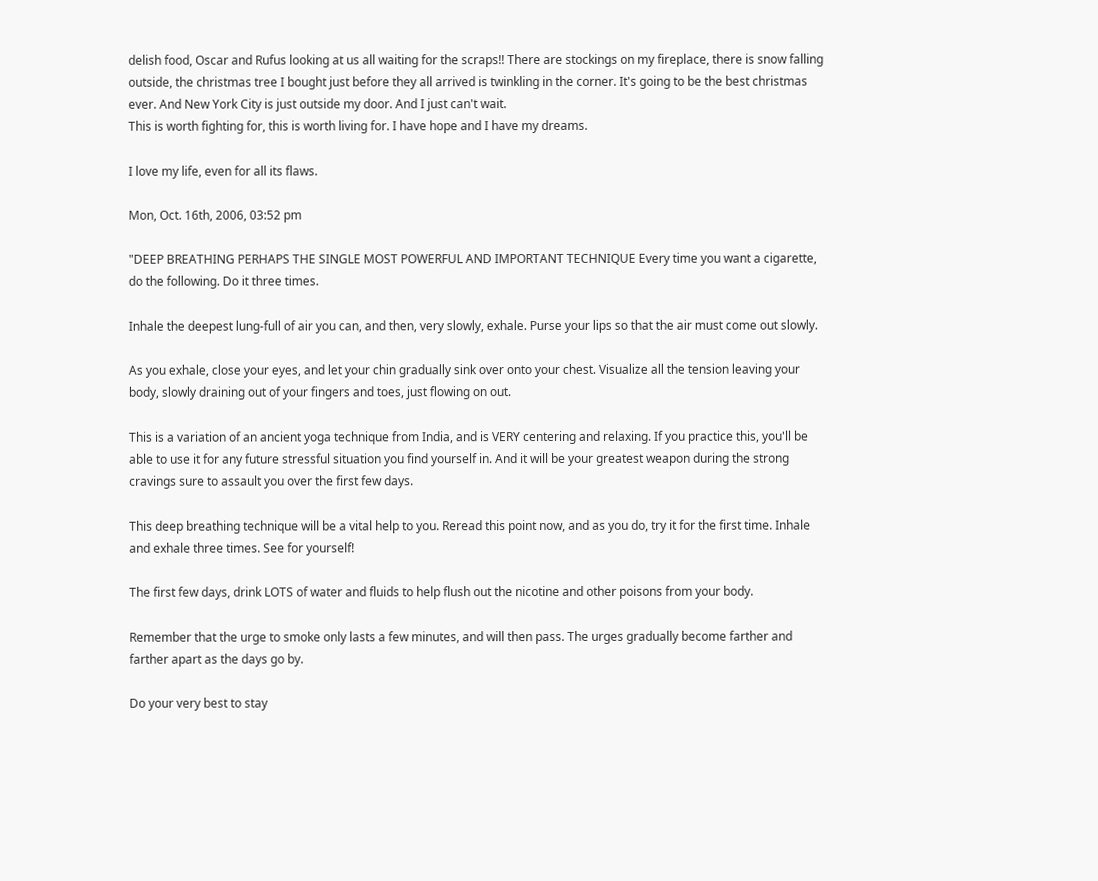delish food, Oscar and Rufus looking at us all waiting for the scraps!! There are stockings on my fireplace, there is snow falling outside, the christmas tree I bought just before they all arrived is twinkling in the corner. It's going to be the best christmas ever. And New York City is just outside my door. And I just can't wait.
This is worth fighting for, this is worth living for. I have hope and I have my dreams.

I love my life, even for all its flaws.

Mon, Oct. 16th, 2006, 03:52 pm

"DEEP BREATHING PERHAPS THE SINGLE MOST POWERFUL AND IMPORTANT TECHNIQUE Every time you want a cigarette, do the following. Do it three times.

Inhale the deepest lung-full of air you can, and then, very slowly, exhale. Purse your lips so that the air must come out slowly.

As you exhale, close your eyes, and let your chin gradually sink over onto your chest. Visualize all the tension leaving your body, slowly draining out of your fingers and toes, just flowing on out.

This is a variation of an ancient yoga technique from India, and is VERY centering and relaxing. If you practice this, you'll be able to use it for any future stressful situation you find yourself in. And it will be your greatest weapon during the strong cravings sure to assault you over the first few days.

This deep breathing technique will be a vital help to you. Reread this point now, and as you do, try it for the first time. Inhale and exhale three times. See for yourself!

The first few days, drink LOTS of water and fluids to help flush out the nicotine and other poisons from your body.

Remember that the urge to smoke only lasts a few minutes, and will then pass. The urges gradually become farther and farther apart as the days go by.

Do your very best to stay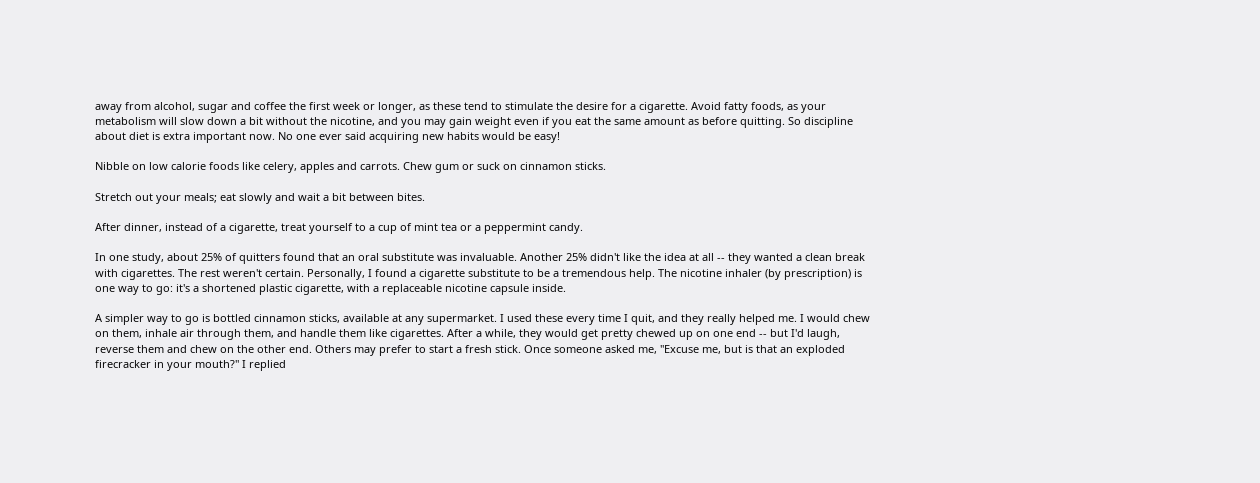away from alcohol, sugar and coffee the first week or longer, as these tend to stimulate the desire for a cigarette. Avoid fatty foods, as your metabolism will slow down a bit without the nicotine, and you may gain weight even if you eat the same amount as before quitting. So discipline about diet is extra important now. No one ever said acquiring new habits would be easy!

Nibble on low calorie foods like celery, apples and carrots. Chew gum or suck on cinnamon sticks.

Stretch out your meals; eat slowly and wait a bit between bites.

After dinner, instead of a cigarette, treat yourself to a cup of mint tea or a peppermint candy.

In one study, about 25% of quitters found that an oral substitute was invaluable. Another 25% didn't like the idea at all -- they wanted a clean break with cigarettes. The rest weren't certain. Personally, I found a cigarette substitute to be a tremendous help. The nicotine inhaler (by prescription) is one way to go: it's a shortened plastic cigarette, with a replaceable nicotine capsule inside.

A simpler way to go is bottled cinnamon sticks, available at any supermarket. I used these every time I quit, and they really helped me. I would chew on them, inhale air through them, and handle them like cigarettes. After a while, they would get pretty chewed up on one end -- but I'd laugh, reverse them and chew on the other end. Others may prefer to start a fresh stick. Once someone asked me, "Excuse me, but is that an exploded firecracker in your mouth?" I replied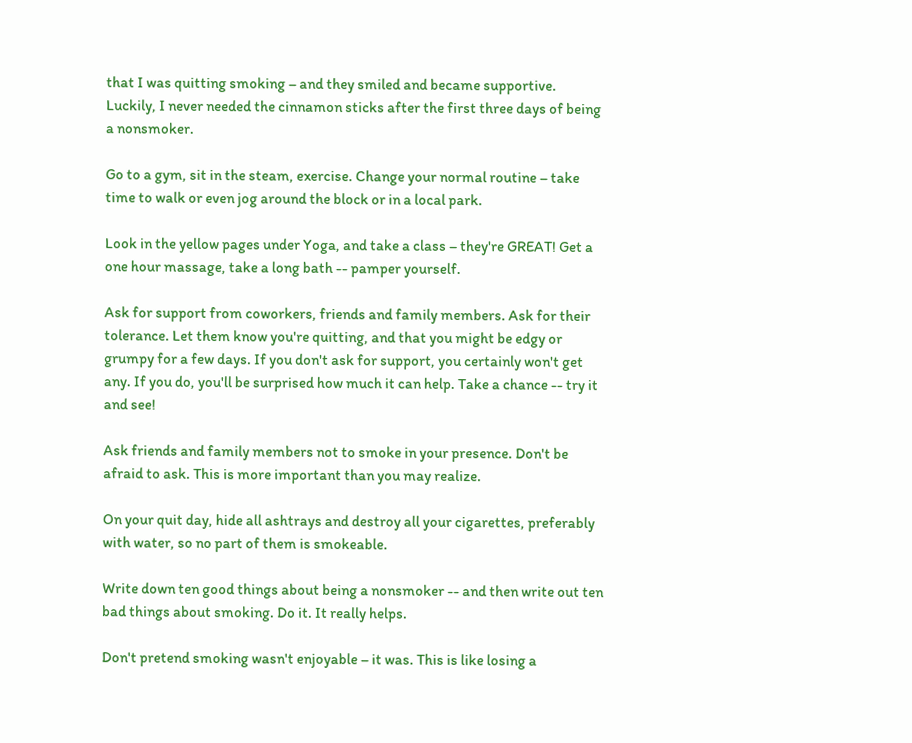that I was quitting smoking – and they smiled and became supportive. Luckily, I never needed the cinnamon sticks after the first three days of being a nonsmoker.

Go to a gym, sit in the steam, exercise. Change your normal routine – take time to walk or even jog around the block or in a local park.

Look in the yellow pages under Yoga, and take a class – they're GREAT! Get a one hour massage, take a long bath -- pamper yourself.

Ask for support from coworkers, friends and family members. Ask for their tolerance. Let them know you're quitting, and that you might be edgy or grumpy for a few days. If you don't ask for support, you certainly won't get any. If you do, you'll be surprised how much it can help. Take a chance -- try it and see!

Ask friends and family members not to smoke in your presence. Don't be afraid to ask. This is more important than you may realize.

On your quit day, hide all ashtrays and destroy all your cigarettes, preferably with water, so no part of them is smokeable.

Write down ten good things about being a nonsmoker -- and then write out ten bad things about smoking. Do it. It really helps.

Don't pretend smoking wasn't enjoyable – it was. This is like losing a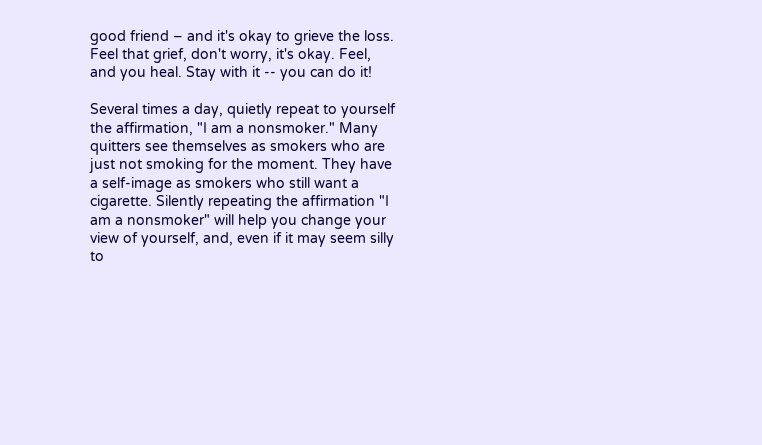good friend – and it's okay to grieve the loss. Feel that grief, don't worry, it's okay. Feel, and you heal. Stay with it -- you can do it!

Several times a day, quietly repeat to yourself the affirmation, "I am a nonsmoker." Many quitters see themselves as smokers who are just not smoking for the moment. They have a self-image as smokers who still want a cigarette. Silently repeating the affirmation "I am a nonsmoker" will help you change your view of yourself, and, even if it may seem silly to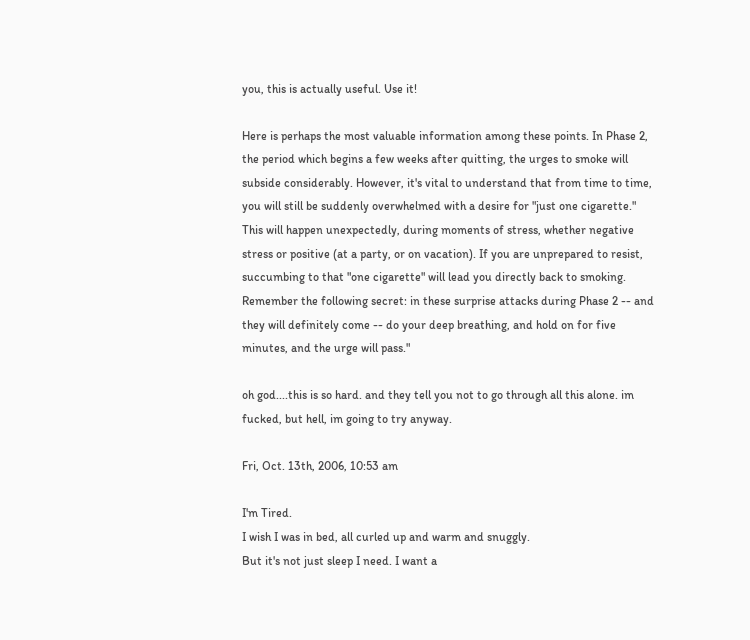you, this is actually useful. Use it!

Here is perhaps the most valuable information among these points. In Phase 2, the period which begins a few weeks after quitting, the urges to smoke will subside considerably. However, it's vital to understand that from time to time, you will still be suddenly overwhelmed with a desire for "just one cigarette." This will happen unexpectedly, during moments of stress, whether negative stress or positive (at a party, or on vacation). If you are unprepared to resist, succumbing to that "one cigarette" will lead you directly back to smoking. Remember the following secret: in these surprise attacks during Phase 2 -- and they will definitely come -- do your deep breathing, and hold on for five minutes, and the urge will pass."

oh god....this is so hard. and they tell you not to go through all this alone. im fucked, but hell, im going to try anyway.

Fri, Oct. 13th, 2006, 10:53 am

I'm Tired.
I wish I was in bed, all curled up and warm and snuggly.
But it's not just sleep I need. I want a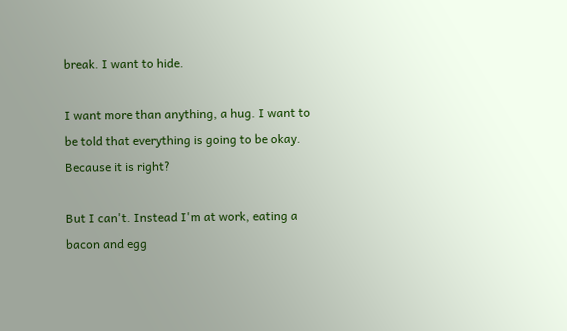break. I want to hide.

I want more than anything, a hug. I want to be told that everything is going to be okay. Because it is right?

But I can't. Instead I'm at work, eating a bacon and egg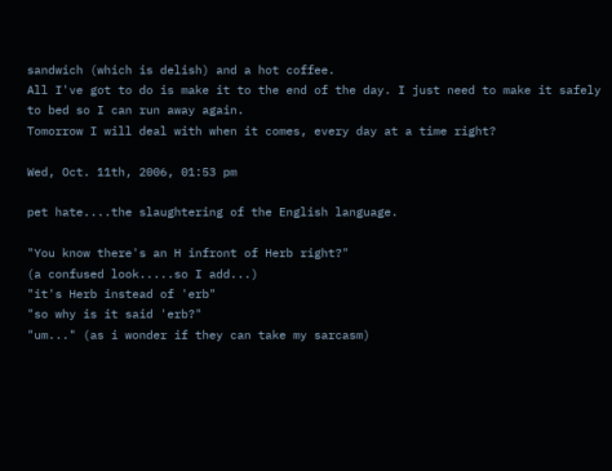sandwich (which is delish) and a hot coffee.
All I've got to do is make it to the end of the day. I just need to make it safely to bed so I can run away again.
Tomorrow I will deal with when it comes, every day at a time right?

Wed, Oct. 11th, 2006, 01:53 pm

pet hate....the slaughtering of the English language.

"You know there's an H infront of Herb right?"
(a confused look.....so I add...)
"it's Herb instead of 'erb"
"so why is it said 'erb?"
"um..." (as i wonder if they can take my sarcasm)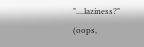"....laziness?"
(oops,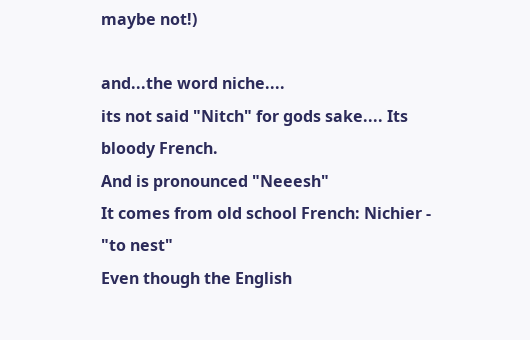maybe not!)

and...the word niche....
its not said "Nitch" for gods sake.... Its bloody French.
And is pronounced "Neeesh"
It comes from old school French: Nichier - "to nest"
Even though the English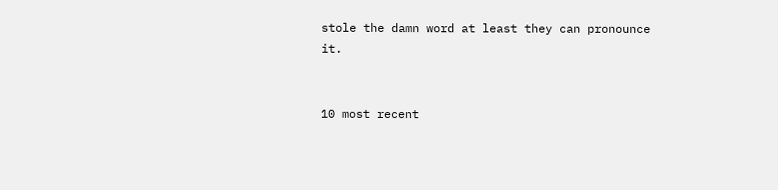stole the damn word at least they can pronounce it.


10 most recent